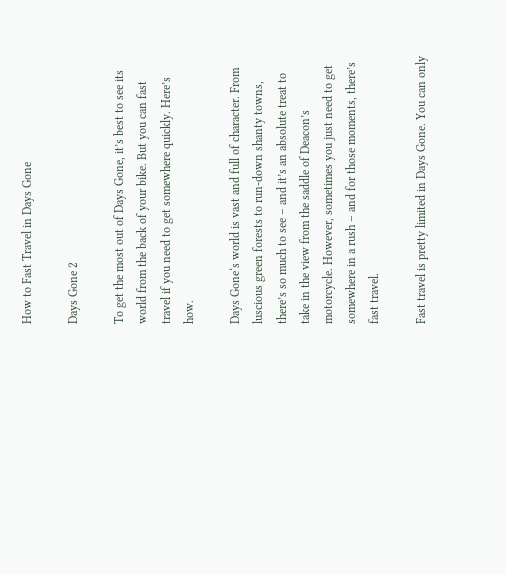How to Fast Travel in Days Gone

Days Gone 2

To get the most out of Days Gone, it’s best to see its world from the back of your bike. But you can fast travel if you need to get somewhere quickly. Here’s how.

Days Gone‘s world is vast and full of character. From luscious green forests to run-down shanty towns, there’s so much to see – and it’s an absolute treat to take in the view from the saddle of Deacon’s motorcycle. However, sometimes you just need to get somewhere in a rush – and for those moments, there’s fast travel.

Fast travel is pretty limited in Days Gone. You can only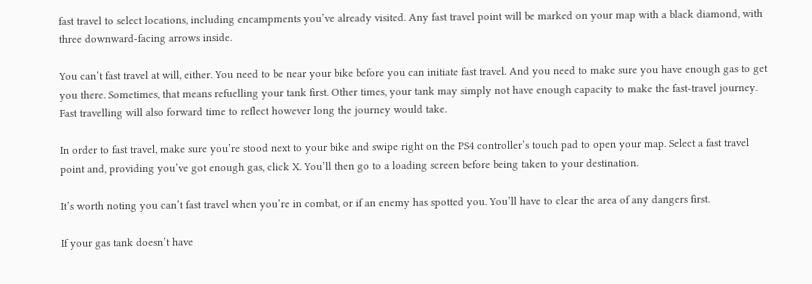fast travel to select locations, including encampments you’ve already visited. Any fast travel point will be marked on your map with a black diamond, with three downward-facing arrows inside.

You can’t fast travel at will, either. You need to be near your bike before you can initiate fast travel. And you need to make sure you have enough gas to get you there. Sometimes, that means refuelling your tank first. Other times, your tank may simply not have enough capacity to make the fast-travel journey. Fast travelling will also forward time to reflect however long the journey would take.

In order to fast travel, make sure you’re stood next to your bike and swipe right on the PS4 controller’s touch pad to open your map. Select a fast travel point and, providing you’ve got enough gas, click X. You’ll then go to a loading screen before being taken to your destination.

It’s worth noting you can’t fast travel when you’re in combat, or if an enemy has spotted you. You’ll have to clear the area of any dangers first.

If your gas tank doesn’t have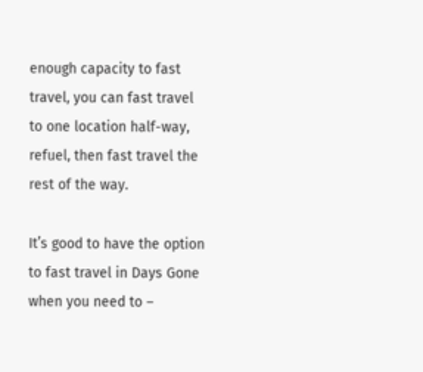enough capacity to fast travel, you can fast travel to one location half-way, refuel, then fast travel the rest of the way.

It’s good to have the option to fast travel in Days Gone when you need to –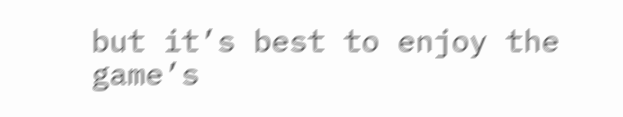but it’s best to enjoy the game’s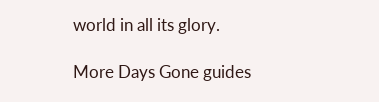world in all its glory.

More Days Gone guides